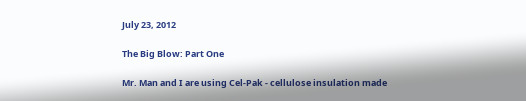July 23, 2012

The Big Blow: Part One

Mr. Man and I are using Cel-Pak - cellulose insulation made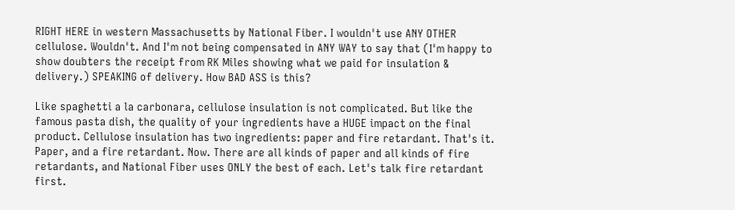RIGHT HERE in western Massachusetts by National Fiber. I wouldn't use ANY OTHER cellulose. Wouldn't. And I'm not being compensated in ANY WAY to say that (I'm happy to show doubters the receipt from RK Miles showing what we paid for insulation & delivery.) SPEAKING of delivery. How BAD ASS is this?

Like spaghetti a la carbonara, cellulose insulation is not complicated. But like the famous pasta dish, the quality of your ingredients have a HUGE impact on the final product. Cellulose insulation has two ingredients: paper and fire retardant. That's it. Paper, and a fire retardant. Now. There are all kinds of paper and all kinds of fire retardants, and National Fiber uses ONLY the best of each. Let's talk fire retardant first.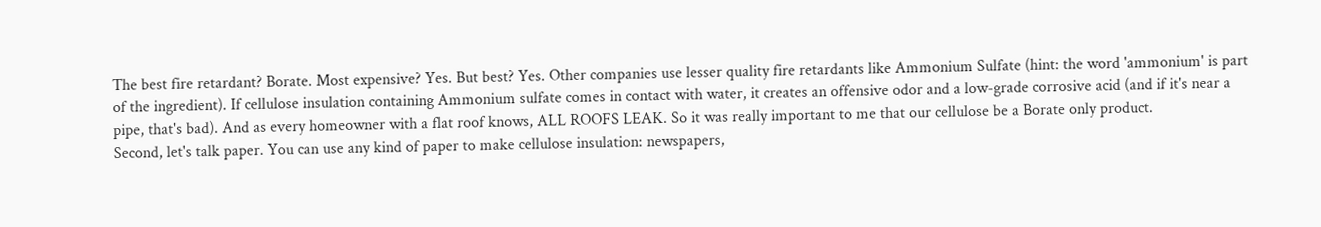The best fire retardant? Borate. Most expensive? Yes. But best? Yes. Other companies use lesser quality fire retardants like Ammonium Sulfate (hint: the word 'ammonium' is part of the ingredient). If cellulose insulation containing Ammonium sulfate comes in contact with water, it creates an offensive odor and a low-grade corrosive acid (and if it's near a pipe, that's bad). And as every homeowner with a flat roof knows, ALL ROOFS LEAK. So it was really important to me that our cellulose be a Borate only product.
Second, let's talk paper. You can use any kind of paper to make cellulose insulation: newspapers,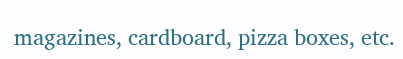magazines, cardboard, pizza boxes, etc.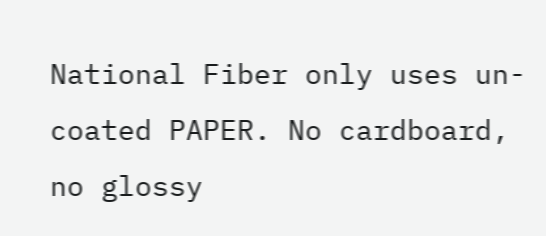National Fiber only uses un-coated PAPER. No cardboard, no glossy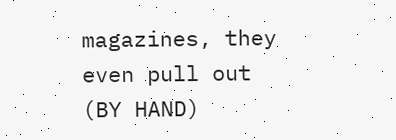magazines, they even pull out (BY HAND)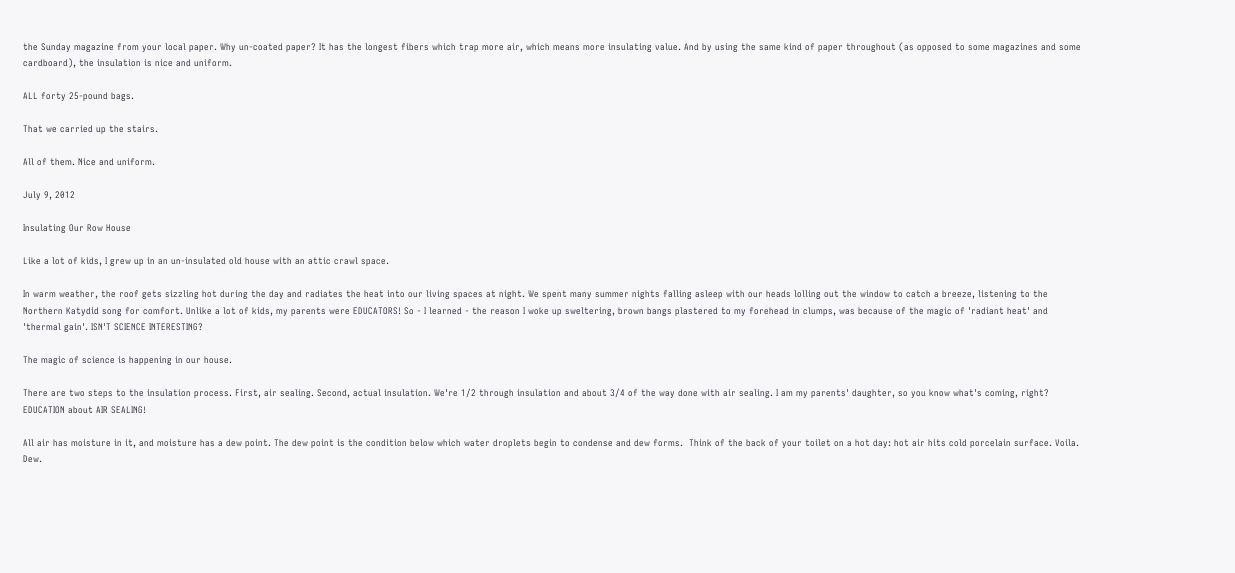the Sunday magazine from your local paper. Why un-coated paper? It has the longest fibers which trap more air, which means more insulating value. And by using the same kind of paper throughout (as opposed to some magazines and some cardboard), the insulation is nice and uniform.

ALL forty 25-pound bags.

That we carried up the stairs.

All of them. Nice and uniform.

July 9, 2012

Insulating Our Row House

Like a lot of kids, I grew up in an un-insulated old house with an attic crawl space.

In warm weather, the roof gets sizzling hot during the day and radiates the heat into our living spaces at night. We spent many summer nights falling asleep with our heads lolling out the window to catch a breeze, listening to the Northern Katydid song for comfort. Unlike a lot of kids, my parents were EDUCATORS! So - I learned - the reason I woke up sweltering, brown bangs plastered to my forehead in clumps, was because of the magic of 'radiant heat' and 'thermal gain'. ISN'T SCIENCE INTERESTING?

The magic of science is happening in our house.

There are two steps to the insulation process. First, air sealing. Second, actual insulation. We're 1/2 through insulation and about 3/4 of the way done with air sealing. I am my parents' daughter, so you know what's coming, right? EDUCATION about AIR SEALING!

All air has moisture in it, and moisture has a dew point. The dew point is the condition below which water droplets begin to condense and dew forms.  Think of the back of your toilet on a hot day: hot air hits cold porcelain surface. Voila. Dew.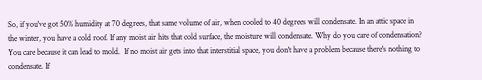So, if you've got 50% humidity at 70 degrees, that same volume of air, when cooled to 40 degrees will condensate. In an attic space in the winter, you have a cold roof. If any moist air hits that cold surface, the moisture will condensate. Why do you care of condensation? You care because it can lead to mold.  If no moist air gets into that interstitial space, you don't have a problem because there's nothing to condensate. If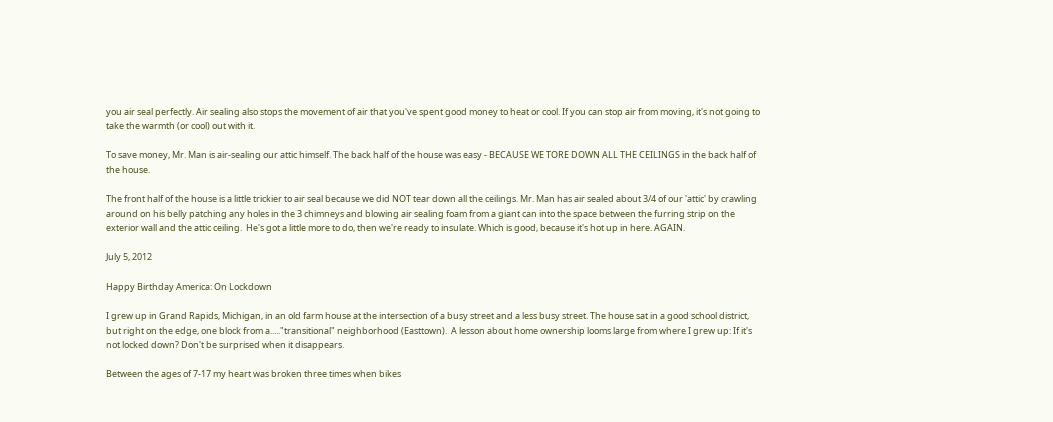you air seal perfectly. Air sealing also stops the movement of air that you've spent good money to heat or cool. If you can stop air from moving, it's not going to take the warmth (or cool) out with it.

To save money, Mr. Man is air-sealing our attic himself. The back half of the house was easy - BECAUSE WE TORE DOWN ALL THE CEILINGS in the back half of the house.

The front half of the house is a little trickier to air seal because we did NOT tear down all the ceilings. Mr. Man has air sealed about 3/4 of our 'attic' by crawling around on his belly patching any holes in the 3 chimneys and blowing air sealing foam from a giant can into the space between the furring strip on the exterior wall and the attic ceiling.  He's got a little more to do, then we're ready to insulate. Which is good, because it's hot up in here. AGAIN.

July 5, 2012

Happy Birthday America: On Lockdown

I grew up in Grand Rapids, Michigan, in an old farm house at the intersection of a busy street and a less busy street. The house sat in a good school district, but right on the edge, one block from a....."transitional" neighborhood (Easttown).  A lesson about home ownership looms large from where I grew up: If it's not locked down? Don't be surprised when it disappears.

Between the ages of 7-17 my heart was broken three times when bikes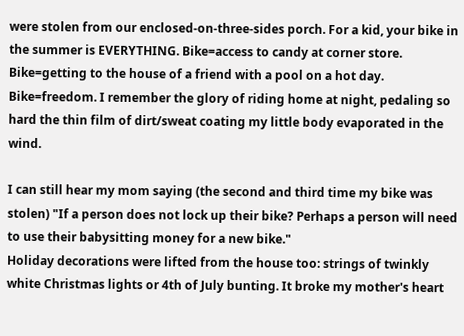were stolen from our enclosed-on-three-sides porch. For a kid, your bike in the summer is EVERYTHING. Bike=access to candy at corner store. Bike=getting to the house of a friend with a pool on a hot day. Bike=freedom. I remember the glory of riding home at night, pedaling so hard the thin film of dirt/sweat coating my little body evaporated in the wind.

I can still hear my mom saying (the second and third time my bike was stolen) "If a person does not lock up their bike? Perhaps a person will need to use their babysitting money for a new bike."
Holiday decorations were lifted from the house too: strings of twinkly white Christmas lights or 4th of July bunting. It broke my mother's heart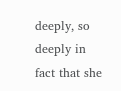deeply, so deeply in fact that she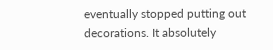eventually stopped putting out decorations. It absolutely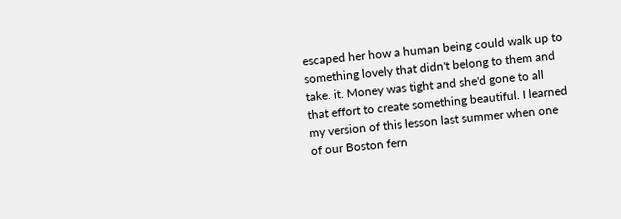escaped her how a human being could walk up to something lovely that didn't belong to them and take. it. Money was tight and she'd gone to all that effort to create something beautiful. I learned my version of this lesson last summer when one of our Boston fern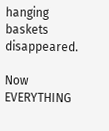hanging baskets disappeared.

Now EVERYTHING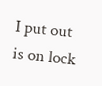I put out is on lock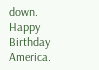down.
Happy Birthday America.